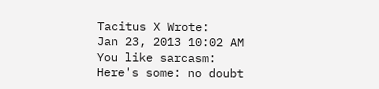Tacitus X Wrote:
Jan 23, 2013 10:02 AM
You like sarcasm: Here's some: no doubt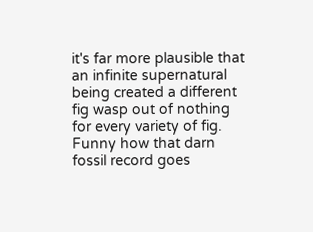it's far more plausible that an infinite supernatural being created a different fig wasp out of nothing for every variety of fig. Funny how that darn fossil record goes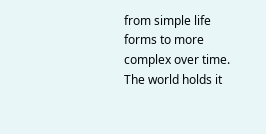from simple life forms to more complex over time. The world holds it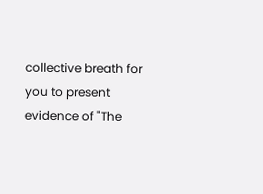collective breath for you to present evidence of "The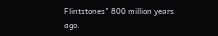Flintstones" 800 million years ago.